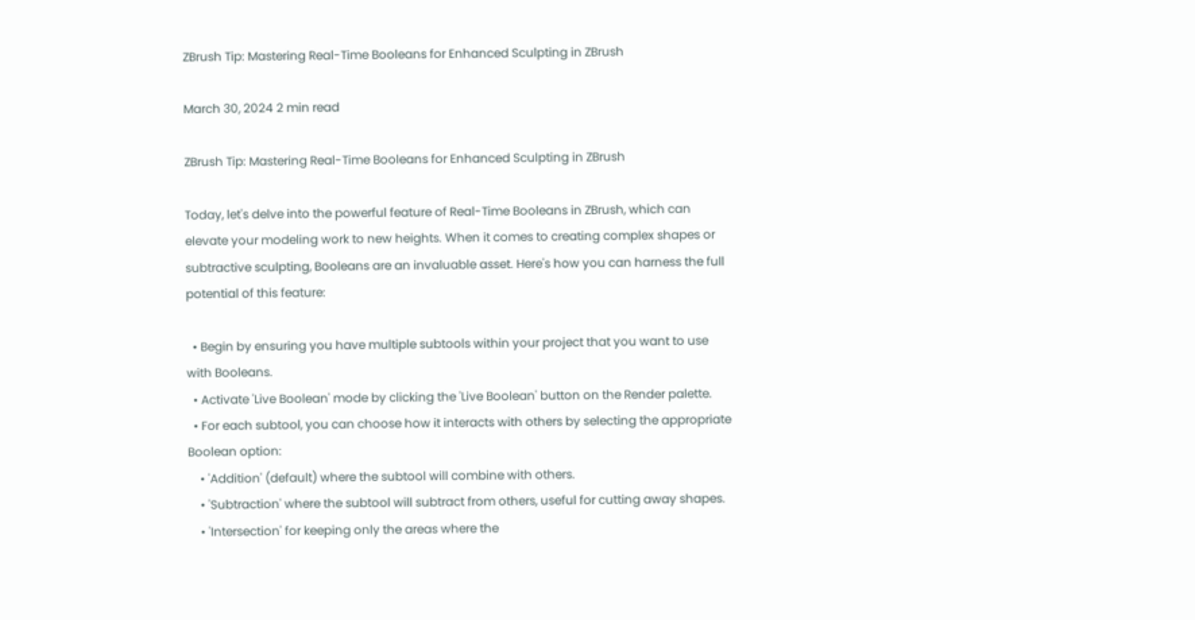ZBrush Tip: Mastering Real-Time Booleans for Enhanced Sculpting in ZBrush

March 30, 2024 2 min read

ZBrush Tip: Mastering Real-Time Booleans for Enhanced Sculpting in ZBrush

Today, let's delve into the powerful feature of Real-Time Booleans in ZBrush, which can elevate your modeling work to new heights. When it comes to creating complex shapes or subtractive sculpting, Booleans are an invaluable asset. Here's how you can harness the full potential of this feature:

  • Begin by ensuring you have multiple subtools within your project that you want to use with Booleans.
  • Activate 'Live Boolean' mode by clicking the 'Live Boolean' button on the Render palette.
  • For each subtool, you can choose how it interacts with others by selecting the appropriate Boolean option:
    • 'Addition' (default) where the subtool will combine with others.
    • 'Subtraction' where the subtool will subtract from others, useful for cutting away shapes.
    • 'Intersection' for keeping only the areas where the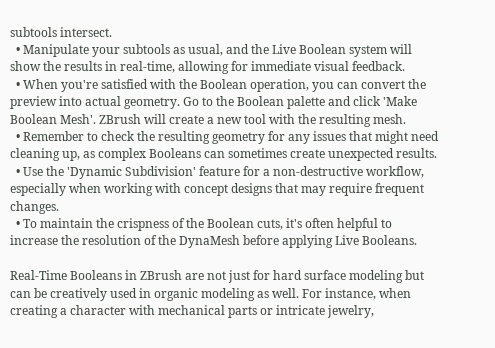subtools intersect.
  • Manipulate your subtools as usual, and the Live Boolean system will show the results in real-time, allowing for immediate visual feedback.
  • When you're satisfied with the Boolean operation, you can convert the preview into actual geometry. Go to the Boolean palette and click 'Make Boolean Mesh'. ZBrush will create a new tool with the resulting mesh.
  • Remember to check the resulting geometry for any issues that might need cleaning up, as complex Booleans can sometimes create unexpected results.
  • Use the 'Dynamic Subdivision' feature for a non-destructive workflow, especially when working with concept designs that may require frequent changes.
  • To maintain the crispness of the Boolean cuts, it's often helpful to increase the resolution of the DynaMesh before applying Live Booleans.

Real-Time Booleans in ZBrush are not just for hard surface modeling but can be creatively used in organic modeling as well. For instance, when creating a character with mechanical parts or intricate jewelry,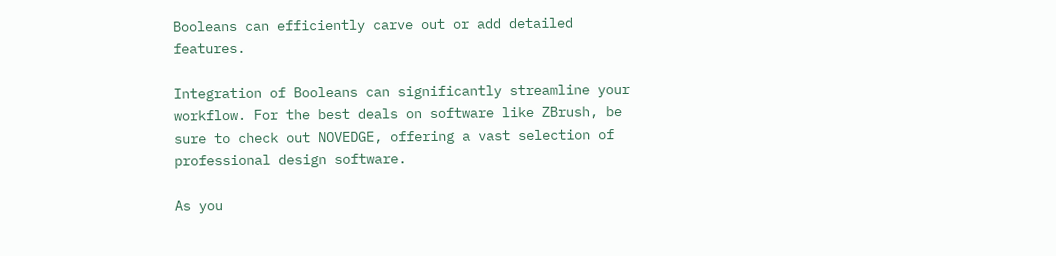Booleans can efficiently carve out or add detailed features.

Integration of Booleans can significantly streamline your workflow. For the best deals on software like ZBrush, be sure to check out NOVEDGE, offering a vast selection of professional design software.

As you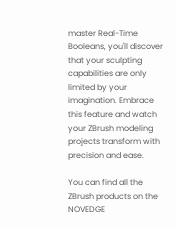master Real-Time Booleans, you'll discover that your sculpting capabilities are only limited by your imagination. Embrace this feature and watch your ZBrush modeling projects transform with precision and ease.

You can find all the ZBrush products on the NOVEDGE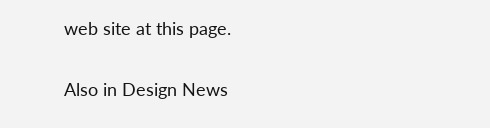web site at this page.

Also in Design News